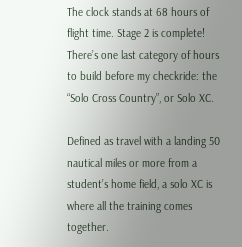The clock stands at 68 hours of flight time. Stage 2 is complete! There’s one last category of hours to build before my checkride: the “Solo Cross Country”, or Solo XC.

Defined as travel with a landing 50 nautical miles or more from a student’s home field, a solo XC is where all the training comes together.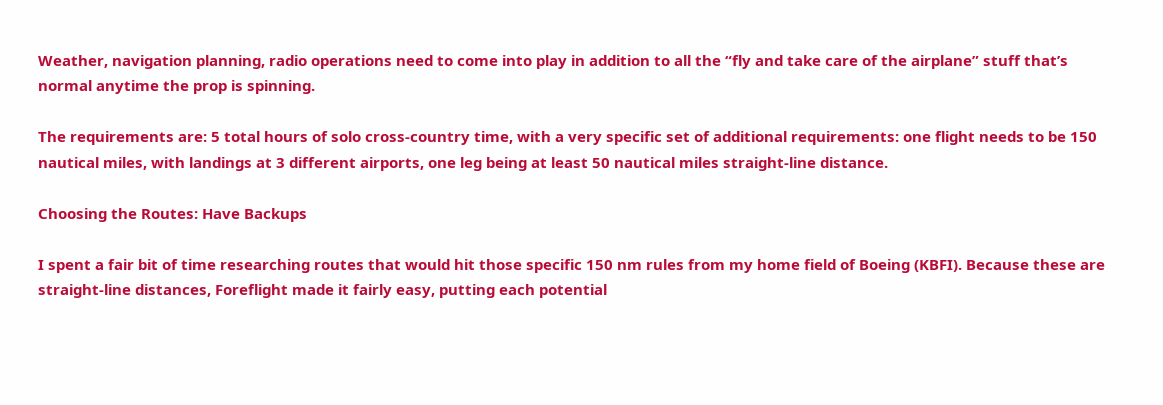Weather, navigation planning, radio operations need to come into play in addition to all the “fly and take care of the airplane” stuff that’s normal anytime the prop is spinning.

The requirements are: 5 total hours of solo cross-country time, with a very specific set of additional requirements: one flight needs to be 150 nautical miles, with landings at 3 different airports, one leg being at least 50 nautical miles straight-line distance.

Choosing the Routes: Have Backups

I spent a fair bit of time researching routes that would hit those specific 150 nm rules from my home field of Boeing (KBFI). Because these are straight-line distances, Foreflight made it fairly easy, putting each potential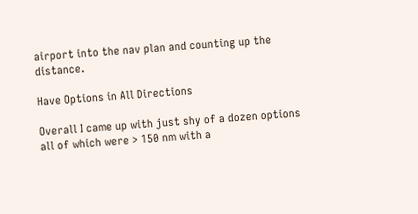airport into the nav plan and counting up the distance.

Have Options in All Directions

Overall I came up with just shy of a dozen options all of which were > 150 nm with a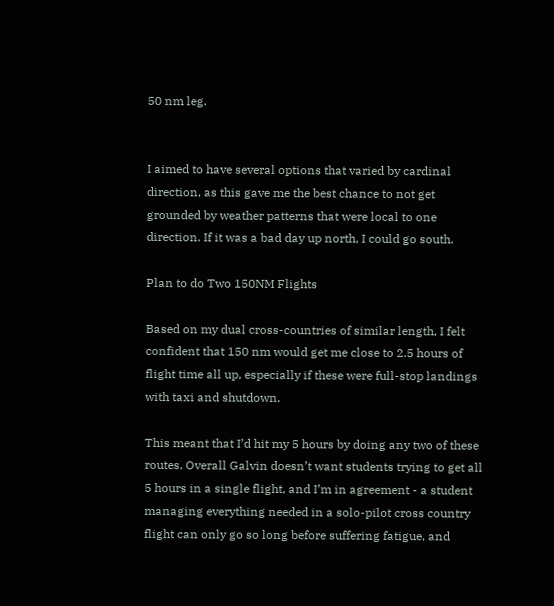50 nm leg.


I aimed to have several options that varied by cardinal direction, as this gave me the best chance to not get grounded by weather patterns that were local to one direction. If it was a bad day up north, I could go south.

Plan to do Two 150NM Flights

Based on my dual cross-countries of similar length, I felt confident that 150 nm would get me close to 2.5 hours of flight time all up, especially if these were full-stop landings with taxi and shutdown.

This meant that I’d hit my 5 hours by doing any two of these routes. Overall Galvin doesn’t want students trying to get all 5 hours in a single flight, and I’m in agreement - a student managing everything needed in a solo-pilot cross country flight can only go so long before suffering fatigue, and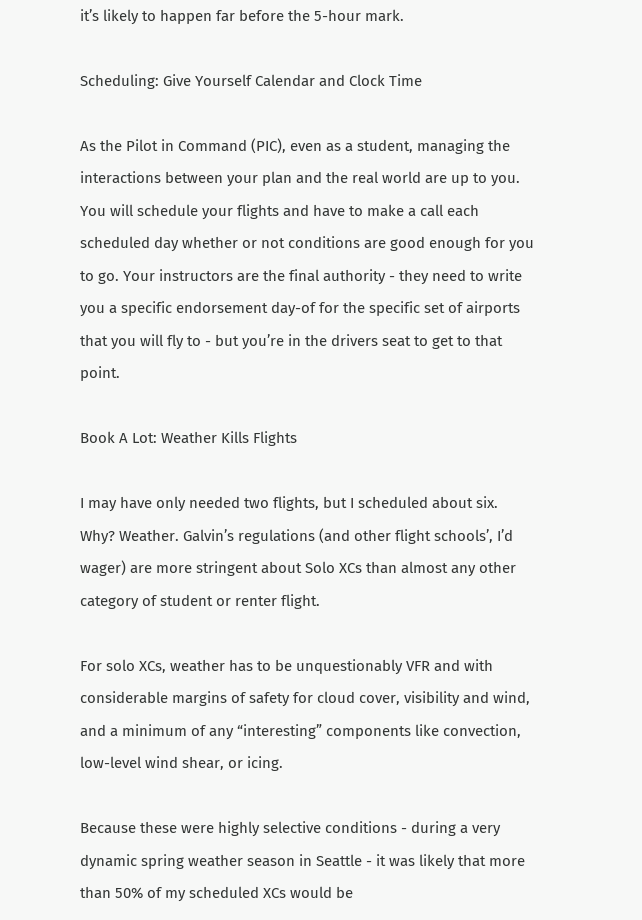it’s likely to happen far before the 5-hour mark.

Scheduling: Give Yourself Calendar and Clock Time

As the Pilot in Command (PIC), even as a student, managing the interactions between your plan and the real world are up to you. You will schedule your flights and have to make a call each scheduled day whether or not conditions are good enough for you to go. Your instructors are the final authority - they need to write you a specific endorsement day-of for the specific set of airports that you will fly to - but you’re in the drivers seat to get to that point.

Book A Lot: Weather Kills Flights

I may have only needed two flights, but I scheduled about six. Why? Weather. Galvin’s regulations (and other flight schools’, I’d wager) are more stringent about Solo XCs than almost any other category of student or renter flight.

For solo XCs, weather has to be unquestionably VFR and with considerable margins of safety for cloud cover, visibility and wind, and a minimum of any “interesting” components like convection, low-level wind shear, or icing.

Because these were highly selective conditions - during a very dynamic spring weather season in Seattle - it was likely that more than 50% of my scheduled XCs would be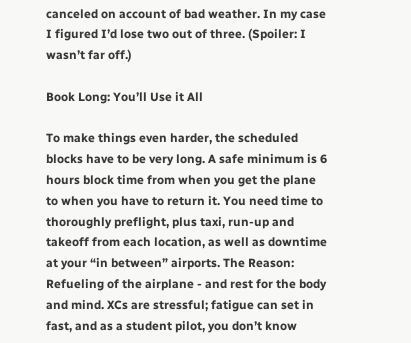canceled on account of bad weather. In my case I figured I’d lose two out of three. (Spoiler: I wasn’t far off.)

Book Long: You’ll Use it All

To make things even harder, the scheduled blocks have to be very long. A safe minimum is 6 hours block time from when you get the plane to when you have to return it. You need time to thoroughly preflight, plus taxi, run-up and takeoff from each location, as well as downtime at your “in between” airports. The Reason: Refueling of the airplane - and rest for the body and mind. XCs are stressful; fatigue can set in fast, and as a student pilot, you don’t know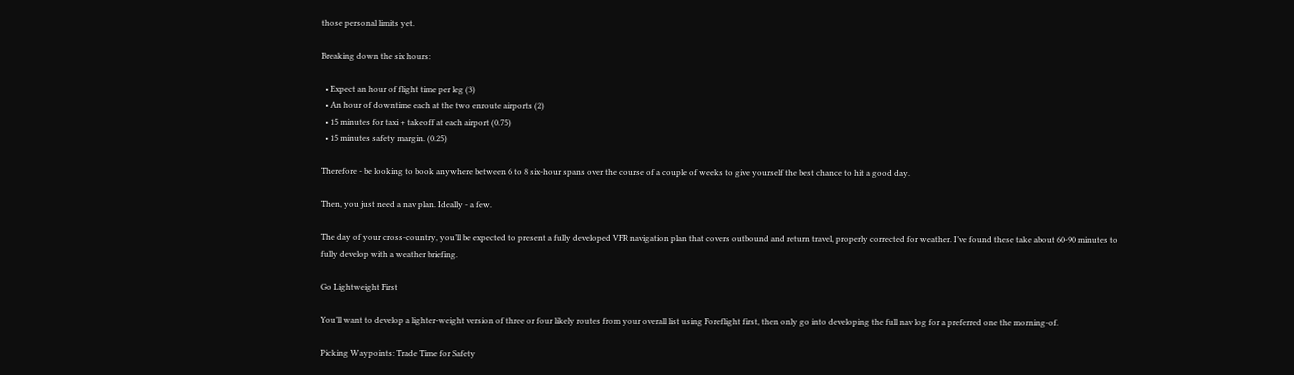those personal limits yet.

Breaking down the six hours:

  • Expect an hour of flight time per leg (3)
  • An hour of downtime each at the two enroute airports (2)
  • 15 minutes for taxi + takeoff at each airport (0.75)
  • 15 minutes safety margin. (0.25)

Therefore - be looking to book anywhere between 6 to 8 six-hour spans over the course of a couple of weeks to give yourself the best chance to hit a good day.

Then, you just need a nav plan. Ideally - a few.

The day of your cross-country, you’ll be expected to present a fully developed VFR navigation plan that covers outbound and return travel, properly corrected for weather. I’ve found these take about 60-90 minutes to fully develop with a weather briefing.

Go Lightweight First

You’ll want to develop a lighter-weight version of three or four likely routes from your overall list using Foreflight first, then only go into developing the full nav log for a preferred one the morning-of.

Picking Waypoints: Trade Time for Safety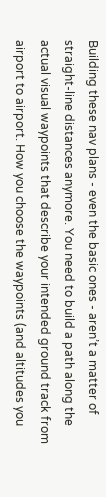Building these nav plans - even the basic ones - aren’t a matter of straight-line distances anymore. You need to build a path along the actual visual waypoints that describe your intended ground track from airport to airport. How you choose the waypoints (and altitudes you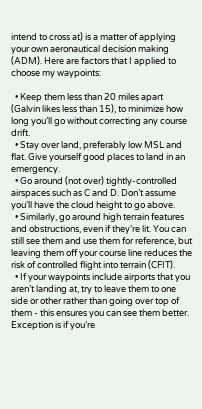intend to cross at) is a matter of applying your own aeronautical decision making (ADM). Here are factors that I applied to choose my waypoints:

  • Keep them less than 20 miles apart (Galvin likes less than 15), to minimize how long you’ll go without correcting any course drift.
  • Stay over land, preferably low MSL and flat. Give yourself good places to land in an emergency.
  • Go around (not over) tightly-controlled airspaces such as C and D. Don’t assume you’ll have the cloud height to go above.
  • Similarly, go around high terrain features and obstructions, even if they’re lit. You can still see them and use them for reference, but leaving them off your course line reduces the risk of controlled flight into terrain (CFIT).
  • If your waypoints include airports that you aren’t landing at, try to leave them to one side or other rather than going over top of them - this ensures you can see them better. Exception is if you’re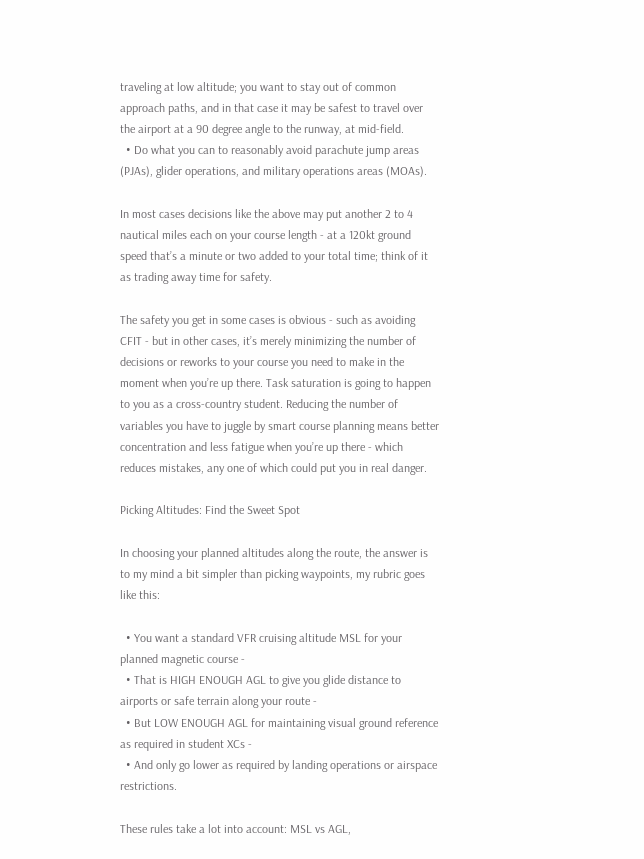traveling at low altitude; you want to stay out of common approach paths, and in that case it may be safest to travel over the airport at a 90 degree angle to the runway, at mid-field.
  • Do what you can to reasonably avoid parachute jump areas (PJAs), glider operations, and military operations areas (MOAs).

In most cases decisions like the above may put another 2 to 4 nautical miles each on your course length - at a 120kt ground speed that’s a minute or two added to your total time; think of it as trading away time for safety.

The safety you get in some cases is obvious - such as avoiding CFIT - but in other cases, it’s merely minimizing the number of decisions or reworks to your course you need to make in the moment when you’re up there. Task saturation is going to happen to you as a cross-country student. Reducing the number of variables you have to juggle by smart course planning means better concentration and less fatigue when you’re up there - which reduces mistakes, any one of which could put you in real danger.

Picking Altitudes: Find the Sweet Spot

In choosing your planned altitudes along the route, the answer is to my mind a bit simpler than picking waypoints, my rubric goes like this:

  • You want a standard VFR cruising altitude MSL for your planned magnetic course -
  • That is HIGH ENOUGH AGL to give you glide distance to airports or safe terrain along your route -
  • But LOW ENOUGH AGL for maintaining visual ground reference as required in student XCs -
  • And only go lower as required by landing operations or airspace restrictions.

These rules take a lot into account: MSL vs AGL,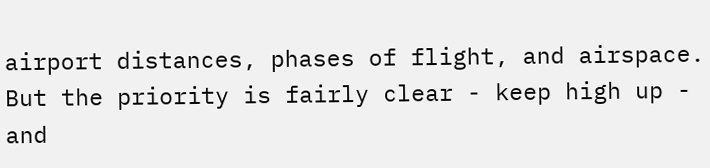airport distances, phases of flight, and airspace. But the priority is fairly clear - keep high up - and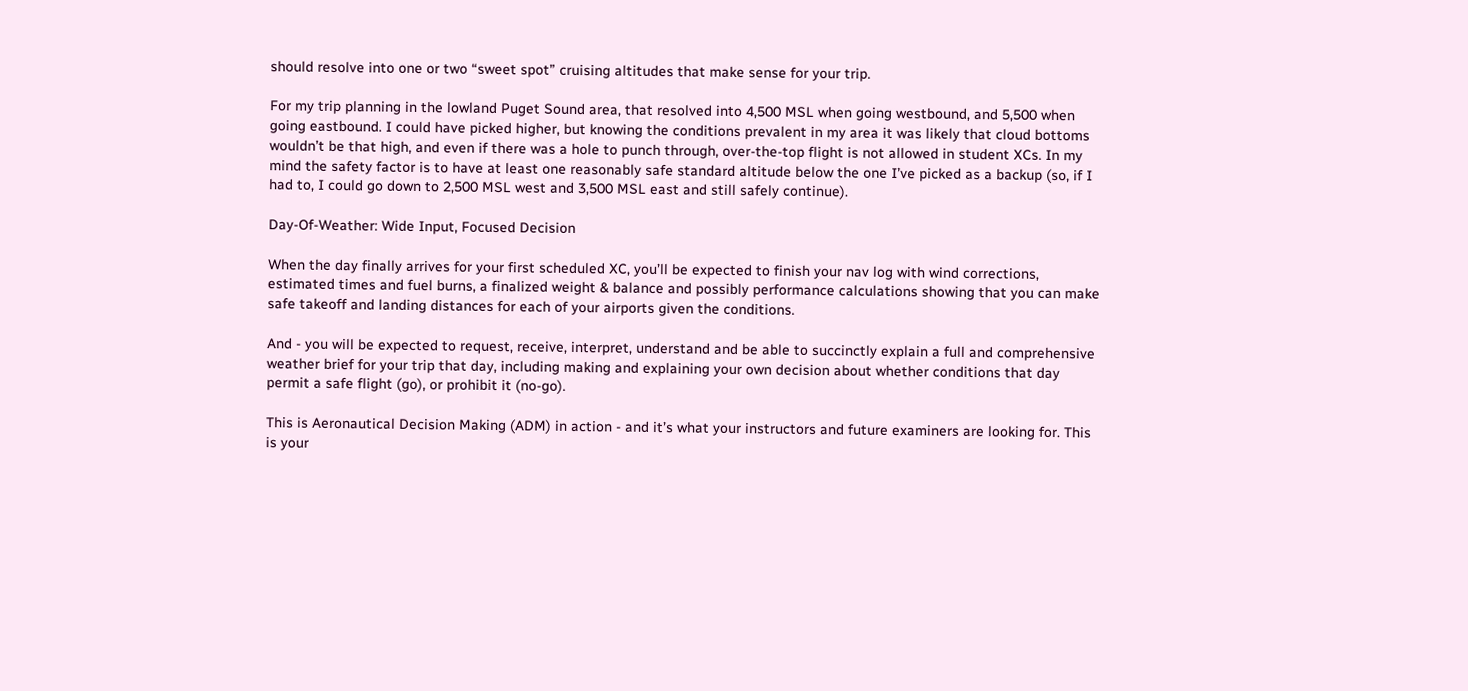should resolve into one or two “sweet spot” cruising altitudes that make sense for your trip.

For my trip planning in the lowland Puget Sound area, that resolved into 4,500 MSL when going westbound, and 5,500 when going eastbound. I could have picked higher, but knowing the conditions prevalent in my area it was likely that cloud bottoms wouldn’t be that high, and even if there was a hole to punch through, over-the-top flight is not allowed in student XCs. In my mind the safety factor is to have at least one reasonably safe standard altitude below the one I’ve picked as a backup (so, if I had to, I could go down to 2,500 MSL west and 3,500 MSL east and still safely continue).

Day-Of-Weather: Wide Input, Focused Decision

When the day finally arrives for your first scheduled XC, you’ll be expected to finish your nav log with wind corrections, estimated times and fuel burns, a finalized weight & balance and possibly performance calculations showing that you can make safe takeoff and landing distances for each of your airports given the conditions.

And - you will be expected to request, receive, interpret, understand and be able to succinctly explain a full and comprehensive weather brief for your trip that day, including making and explaining your own decision about whether conditions that day permit a safe flight (go), or prohibit it (no-go).

This is Aeronautical Decision Making (ADM) in action - and it’s what your instructors and future examiners are looking for. This is your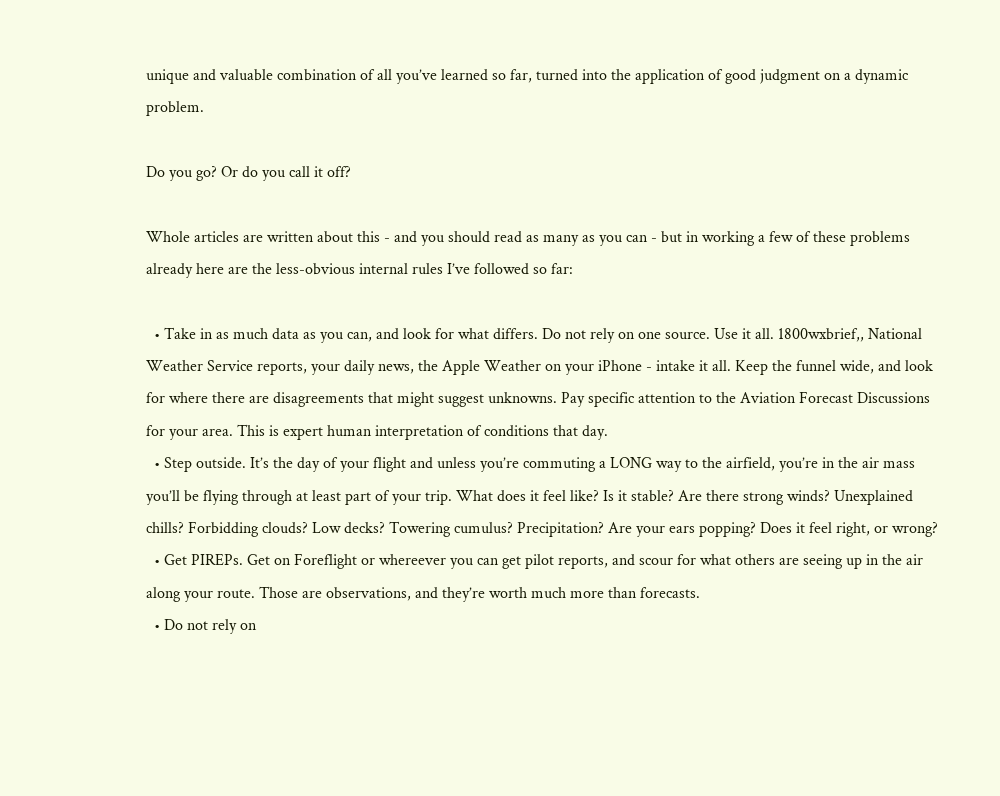unique and valuable combination of all you’ve learned so far, turned into the application of good judgment on a dynamic problem.

Do you go? Or do you call it off?

Whole articles are written about this - and you should read as many as you can - but in working a few of these problems already here are the less-obvious internal rules I’ve followed so far:

  • Take in as much data as you can, and look for what differs. Do not rely on one source. Use it all. 1800wxbrief,, National Weather Service reports, your daily news, the Apple Weather on your iPhone - intake it all. Keep the funnel wide, and look for where there are disagreements that might suggest unknowns. Pay specific attention to the Aviation Forecast Discussions for your area. This is expert human interpretation of conditions that day.
  • Step outside. It’s the day of your flight and unless you’re commuting a LONG way to the airfield, you’re in the air mass you’ll be flying through at least part of your trip. What does it feel like? Is it stable? Are there strong winds? Unexplained chills? Forbidding clouds? Low decks? Towering cumulus? Precipitation? Are your ears popping? Does it feel right, or wrong?
  • Get PIREPs. Get on Foreflight or whereever you can get pilot reports, and scour for what others are seeing up in the air along your route. Those are observations, and they’re worth much more than forecasts.
  • Do not rely on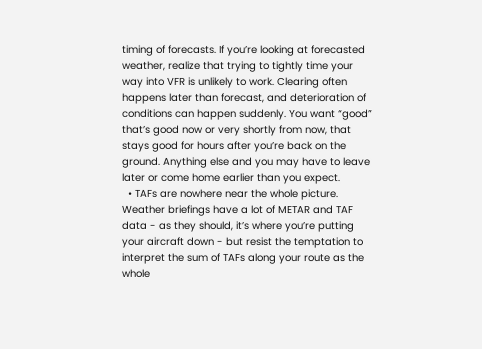timing of forecasts. If you’re looking at forecasted weather, realize that trying to tightly time your way into VFR is unlikely to work. Clearing often happens later than forecast, and deterioration of conditions can happen suddenly. You want “good” that’s good now or very shortly from now, that stays good for hours after you’re back on the ground. Anything else and you may have to leave later or come home earlier than you expect.
  • TAFs are nowhere near the whole picture. Weather briefings have a lot of METAR and TAF data - as they should, it’s where you’re putting your aircraft down - but resist the temptation to interpret the sum of TAFs along your route as the whole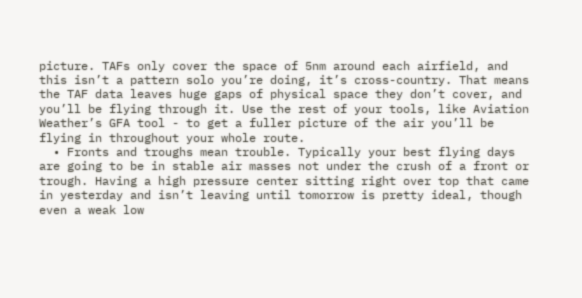picture. TAFs only cover the space of 5nm around each airfield, and this isn’t a pattern solo you’re doing, it’s cross-country. That means the TAF data leaves huge gaps of physical space they don’t cover, and you’ll be flying through it. Use the rest of your tools, like Aviation Weather’s GFA tool - to get a fuller picture of the air you’ll be flying in throughout your whole route.
  • Fronts and troughs mean trouble. Typically your best flying days are going to be in stable air masses not under the crush of a front or trough. Having a high pressure center sitting right over top that came in yesterday and isn’t leaving until tomorrow is pretty ideal, though even a weak low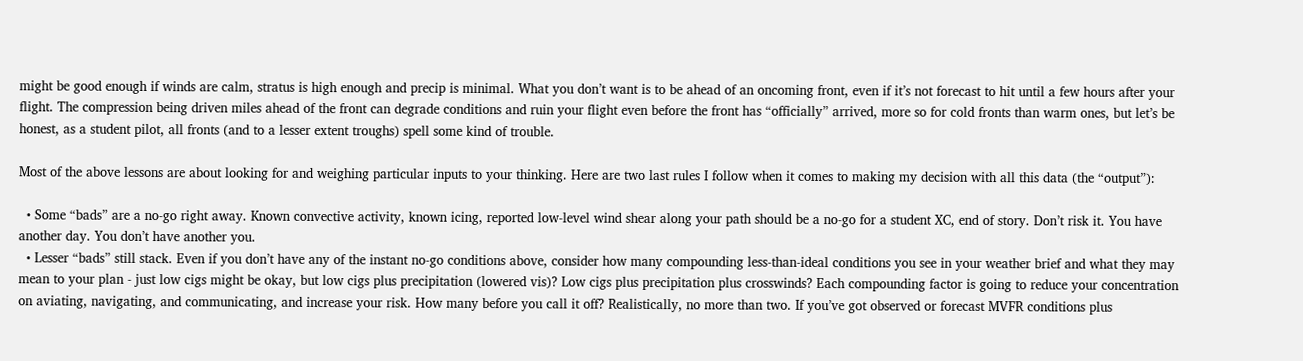might be good enough if winds are calm, stratus is high enough and precip is minimal. What you don’t want is to be ahead of an oncoming front, even if it’s not forecast to hit until a few hours after your flight. The compression being driven miles ahead of the front can degrade conditions and ruin your flight even before the front has “officially” arrived, more so for cold fronts than warm ones, but let’s be honest, as a student pilot, all fronts (and to a lesser extent troughs) spell some kind of trouble.

Most of the above lessons are about looking for and weighing particular inputs to your thinking. Here are two last rules I follow when it comes to making my decision with all this data (the “output”):

  • Some “bads” are a no-go right away. Known convective activity, known icing, reported low-level wind shear along your path should be a no-go for a student XC, end of story. Don’t risk it. You have another day. You don’t have another you.
  • Lesser “bads” still stack. Even if you don’t have any of the instant no-go conditions above, consider how many compounding less-than-ideal conditions you see in your weather brief and what they may mean to your plan - just low cigs might be okay, but low cigs plus precipitation (lowered vis)? Low cigs plus precipitation plus crosswinds? Each compounding factor is going to reduce your concentration on aviating, navigating, and communicating, and increase your risk. How many before you call it off? Realistically, no more than two. If you’ve got observed or forecast MVFR conditions plus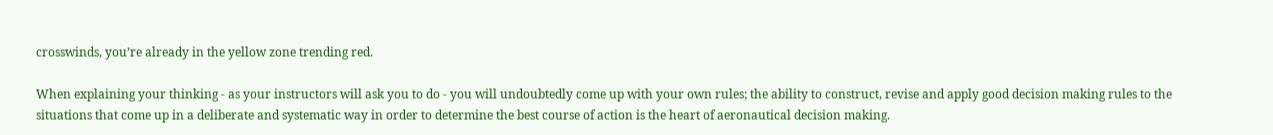crosswinds, you’re already in the yellow zone trending red.

When explaining your thinking - as your instructors will ask you to do - you will undoubtedly come up with your own rules; the ability to construct, revise and apply good decision making rules to the situations that come up in a deliberate and systematic way in order to determine the best course of action is the heart of aeronautical decision making.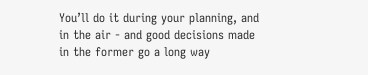You’ll do it during your planning, and in the air - and good decisions made in the former go a long way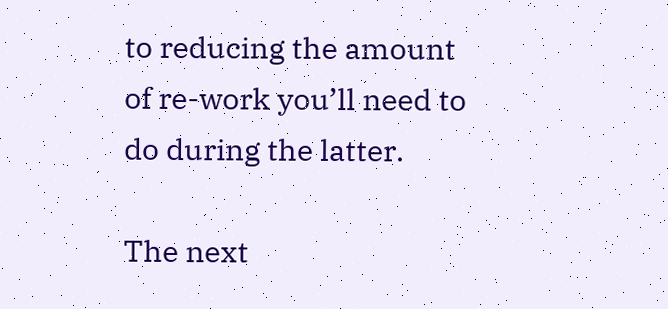to reducing the amount of re-work you’ll need to do during the latter.

The next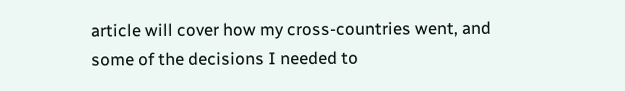article will cover how my cross-countries went, and some of the decisions I needed to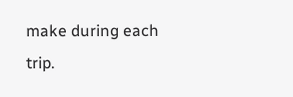make during each trip.